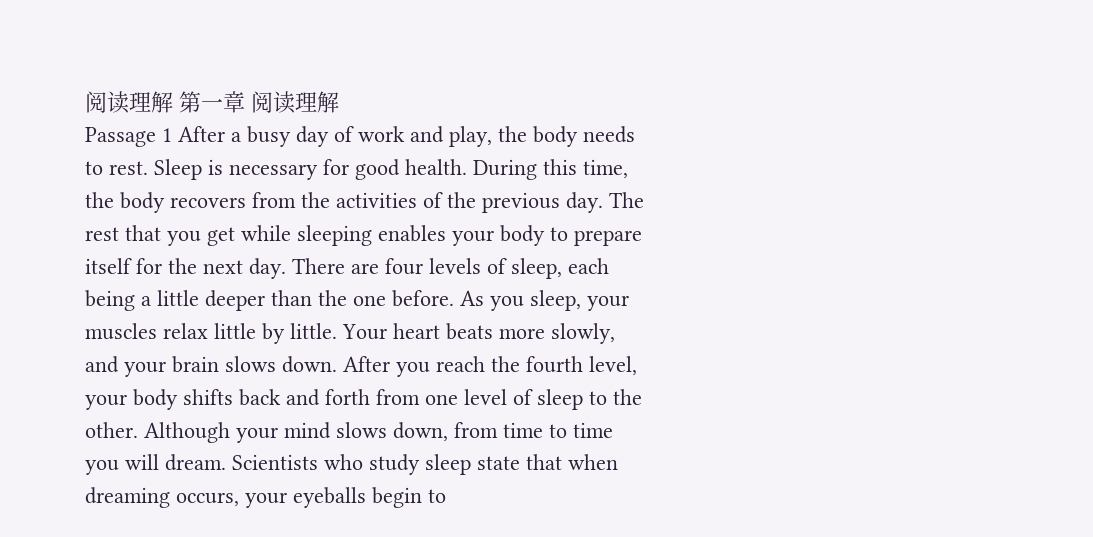阅读理解 第一章 阅读理解
Passage 1 After a busy day of work and play, the body needs to rest. Sleep is necessary for good health. During this time, the body recovers from the activities of the previous day. The rest that you get while sleeping enables your body to prepare itself for the next day. There are four levels of sleep, each being a little deeper than the one before. As you sleep, your muscles relax little by little. Your heart beats more slowly, and your brain slows down. After you reach the fourth level, your body shifts back and forth from one level of sleep to the other. Although your mind slows down, from time to time you will dream. Scientists who study sleep state that when dreaming occurs, your eyeballs begin to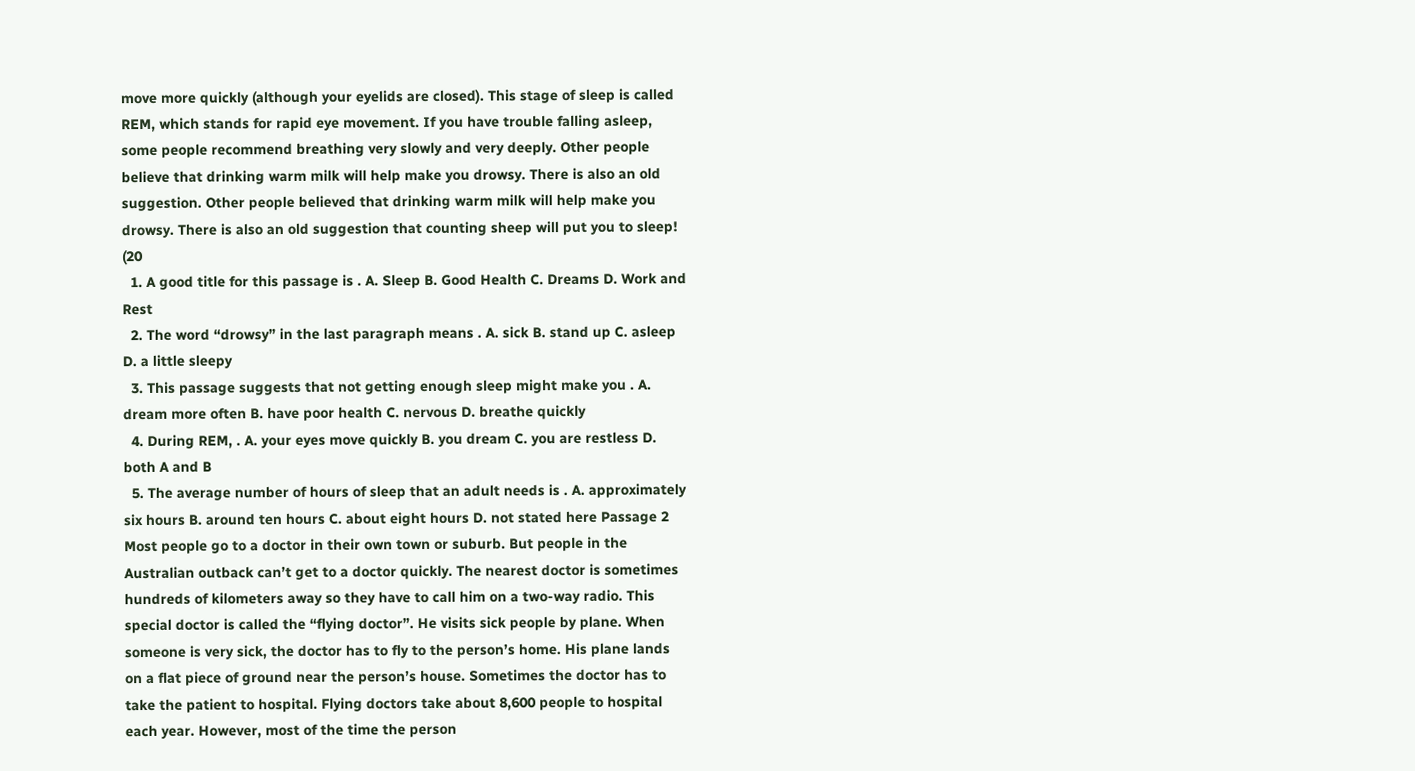move more quickly (although your eyelids are closed). This stage of sleep is called REM, which stands for rapid eye movement. If you have trouble falling asleep, some people recommend breathing very slowly and very deeply. Other people believe that drinking warm milk will help make you drowsy. There is also an old suggestion. Other people believed that drinking warm milk will help make you drowsy. There is also an old suggestion that counting sheep will put you to sleep! (20
  1. A good title for this passage is . A. Sleep B. Good Health C. Dreams D. Work and Rest
  2. The word “drowsy” in the last paragraph means . A. sick B. stand up C. asleep D. a little sleepy
  3. This passage suggests that not getting enough sleep might make you . A. dream more often B. have poor health C. nervous D. breathe quickly
  4. During REM, . A. your eyes move quickly B. you dream C. you are restless D. both A and B
  5. The average number of hours of sleep that an adult needs is . A. approximately six hours B. around ten hours C. about eight hours D. not stated here Passage 2 Most people go to a doctor in their own town or suburb. But people in the Australian outback can’t get to a doctor quickly. The nearest doctor is sometimes hundreds of kilometers away so they have to call him on a two-way radio. This special doctor is called the “flying doctor”. He visits sick people by plane. When someone is very sick, the doctor has to fly to the person’s home. His plane lands on a flat piece of ground near the person’s house. Sometimes the doctor has to take the patient to hospital. Flying doctors take about 8,600 people to hospital each year. However, most of the time the person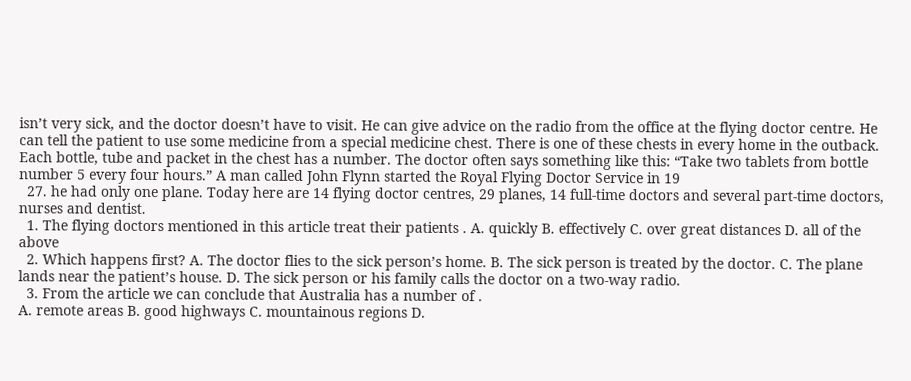isn’t very sick, and the doctor doesn’t have to visit. He can give advice on the radio from the office at the flying doctor centre. He can tell the patient to use some medicine from a special medicine chest. There is one of these chests in every home in the outback. Each bottle, tube and packet in the chest has a number. The doctor often says something like this: “Take two tablets from bottle number 5 every four hours.” A man called John Flynn started the Royal Flying Doctor Service in 19
  27. he had only one plane. Today here are 14 flying doctor centres, 29 planes, 14 full-time doctors and several part-time doctors, nurses and dentist.
  1. The flying doctors mentioned in this article treat their patients . A. quickly B. effectively C. over great distances D. all of the above
  2. Which happens first? A. The doctor flies to the sick person’s home. B. The sick person is treated by the doctor. C. The plane lands near the patient’s house. D. The sick person or his family calls the doctor on a two-way radio.
  3. From the article we can conclude that Australia has a number of .
A. remote areas B. good highways C. mountainous regions D.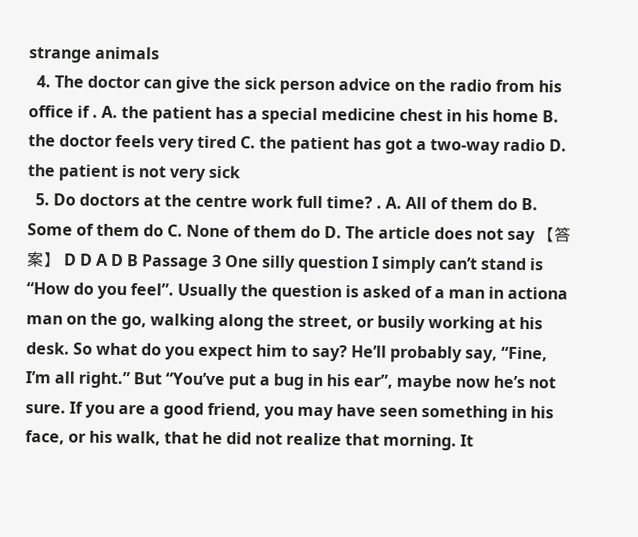strange animals
  4. The doctor can give the sick person advice on the radio from his office if . A. the patient has a special medicine chest in his home B. the doctor feels very tired C. the patient has got a two-way radio D. the patient is not very sick
  5. Do doctors at the centre work full time? . A. All of them do B. Some of them do C. None of them do D. The article does not say 【答案】 D D A D B Passage 3 One silly question I simply can’t stand is “How do you feel”. Usually the question is asked of a man in actiona man on the go, walking along the street, or busily working at his desk. So what do you expect him to say? He’ll probably say, “Fine, I’m all right.” But “You’ve put a bug in his ear”, maybe now he’s not sure. If you are a good friend, you may have seen something in his face, or his walk, that he did not realize that morning. It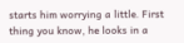starts him worrying a little. First thing you know, he looks in a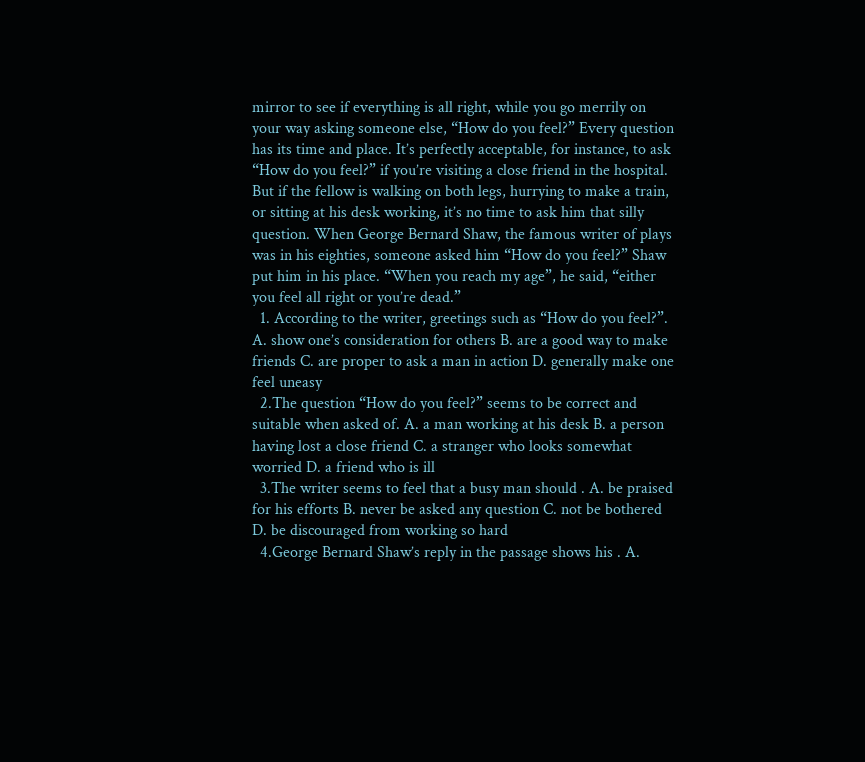mirror to see if everything is all right, while you go merrily on your way asking someone else, “How do you feel?” Every question has its time and place. It’s perfectly acceptable, for instance, to ask “How do you feel?” if you’re visiting a close friend in the hospital. But if the fellow is walking on both legs, hurrying to make a train, or sitting at his desk working, it’s no time to ask him that silly question. When George Bernard Shaw, the famous writer of plays was in his eighties, someone asked him “How do you feel?” Shaw put him in his place. “When you reach my age”, he said, “either you feel all right or you’re dead.”
  1. According to the writer, greetings such as “How do you feel?”. A. show one’s consideration for others B. are a good way to make friends C. are proper to ask a man in action D. generally make one feel uneasy
  2.The question “How do you feel?” seems to be correct and suitable when asked of. A. a man working at his desk B. a person having lost a close friend C. a stranger who looks somewhat worried D. a friend who is ill
  3.The writer seems to feel that a busy man should . A. be praised for his efforts B. never be asked any question C. not be bothered D. be discouraged from working so hard
  4.George Bernard Shaw’s reply in the passage shows his . A.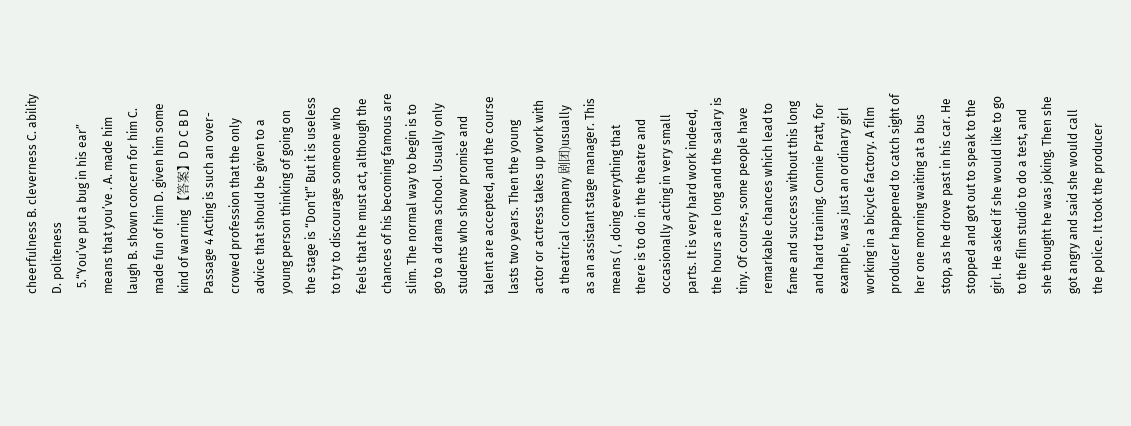cheerfulness B. cleverness C. ability D. politeness
  5.“You’ve put a bug in his ear” means that you’ve . A. made him laugh B. shown concern for him C. made fun of him D. given him some kind of warning 【答案】D D C B D Passage 4 Acting is such an over-crowed profession that the only advice that should be given to a young person thinking of going on the stage is “Don’t!” But it is useless to try to discourage someone who feels that he must act, although the chances of his becoming famous are slim. The normal way to begin is to go to a drama school. Usually only students who show promise and talent are accepted, and the course lasts two years. Then the young actor or actress takes up work with a theatrical company 剧团)usually as an assistant stage manager. This means ( , doing everything that there is to do in the theatre and occasionally acting in very small parts. It is very hard work indeed, the hours are long and the salary is tiny. Of course, some people have remarkable chances which lead to fame and success without this long and hard training. Connie Pratt, for example, was just an ordinary girl working in a bicycle factory. A film producer happened to catch sight of her one morning waiting at a bus stop, as he drove past in his car. He stopped and got out to speak to the girl. He asked if she would like to go to the film studio to do a test, and she thought he was joking. Then she got angry and said she would call the police. It took the producer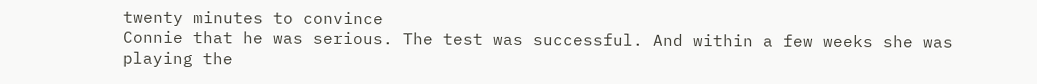twenty minutes to convince
Connie that he was serious. The test was successful. And within a few weeks she was playing the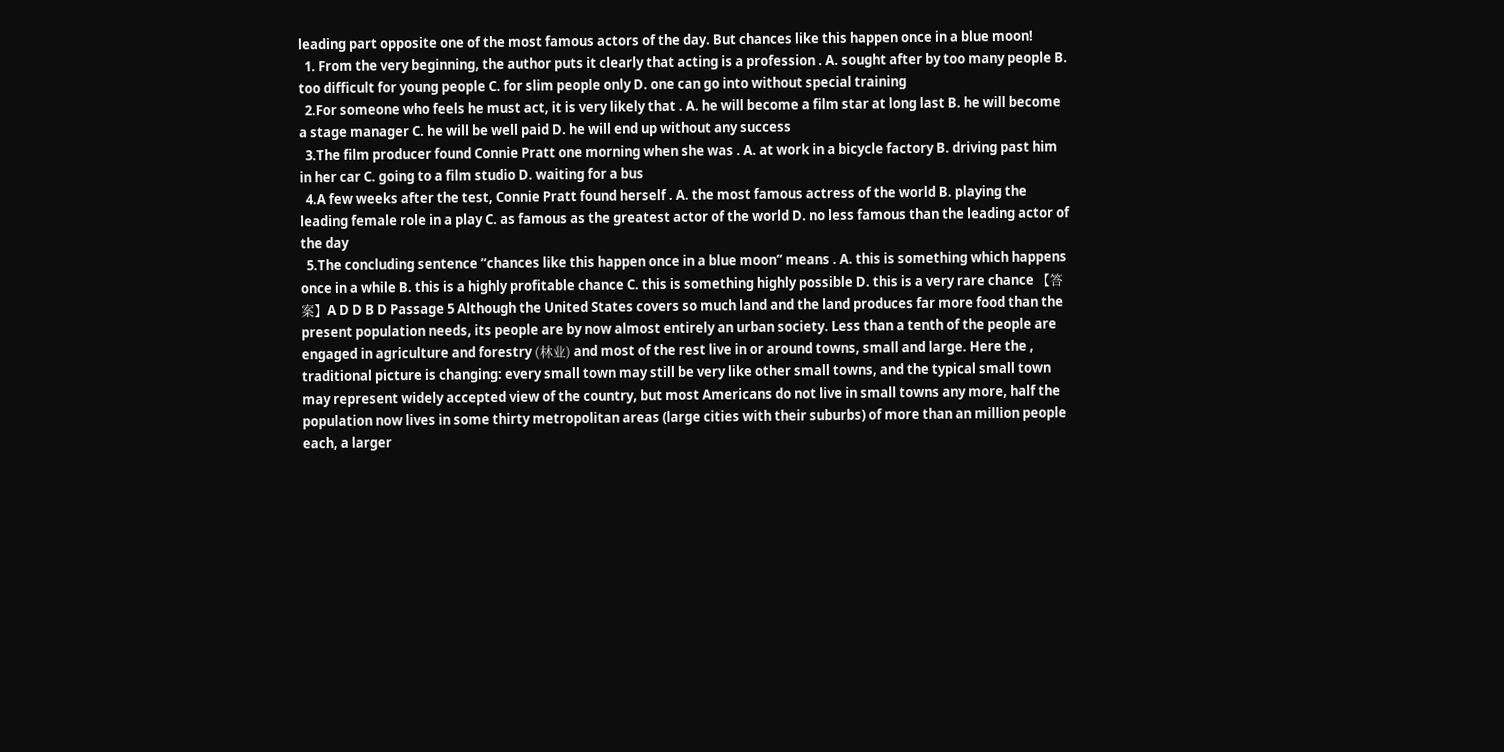leading part opposite one of the most famous actors of the day. But chances like this happen once in a blue moon!
  1. From the very beginning, the author puts it clearly that acting is a profession . A. sought after by too many people B. too difficult for young people C. for slim people only D. one can go into without special training
  2.For someone who feels he must act, it is very likely that . A. he will become a film star at long last B. he will become a stage manager C. he will be well paid D. he will end up without any success
  3.The film producer found Connie Pratt one morning when she was . A. at work in a bicycle factory B. driving past him in her car C. going to a film studio D. waiting for a bus
  4.A few weeks after the test, Connie Pratt found herself . A. the most famous actress of the world B. playing the leading female role in a play C. as famous as the greatest actor of the world D. no less famous than the leading actor of the day
  5.The concluding sentence “chances like this happen once in a blue moon” means . A. this is something which happens once in a while B. this is a highly profitable chance C. this is something highly possible D. this is a very rare chance 【答案】A D D B D Passage 5 Although the United States covers so much land and the land produces far more food than the present population needs, its people are by now almost entirely an urban society. Less than a tenth of the people are engaged in agriculture and forestry (林业) and most of the rest live in or around towns, small and large. Here the , traditional picture is changing: every small town may still be very like other small towns, and the typical small town may represent widely accepted view of the country, but most Americans do not live in small towns any more, half the population now lives in some thirty metropolitan areas (large cities with their suburbs) of more than an million people each, a larger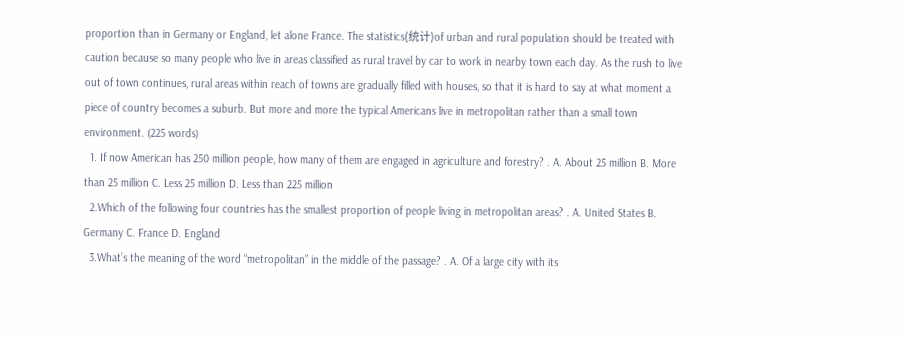proportion than in Germany or England, let alone France. The statistics(统计)of urban and rural population should be treated with caution because so many people who live in areas classified as rural travel by car to work in nearby town each day. As the rush to live out of town continues, rural areas within reach of towns are gradually filled with houses, so that it is hard to say at what moment a piece of country becomes a suburb. But more and more the typical Americans live in metropolitan rather than a small town environment. (225 words)
  1. If now American has 250 million people, how many of them are engaged in agriculture and forestry? . A. About 25 million B. More than 25 million C. Less 25 million D. Less than 225 million
  2.Which of the following four countries has the smallest proportion of people living in metropolitan areas? . A. United States B. Germany C. France D. England
  3.What’s the meaning of the word “metropolitan” in the middle of the passage? . A. Of a large city with its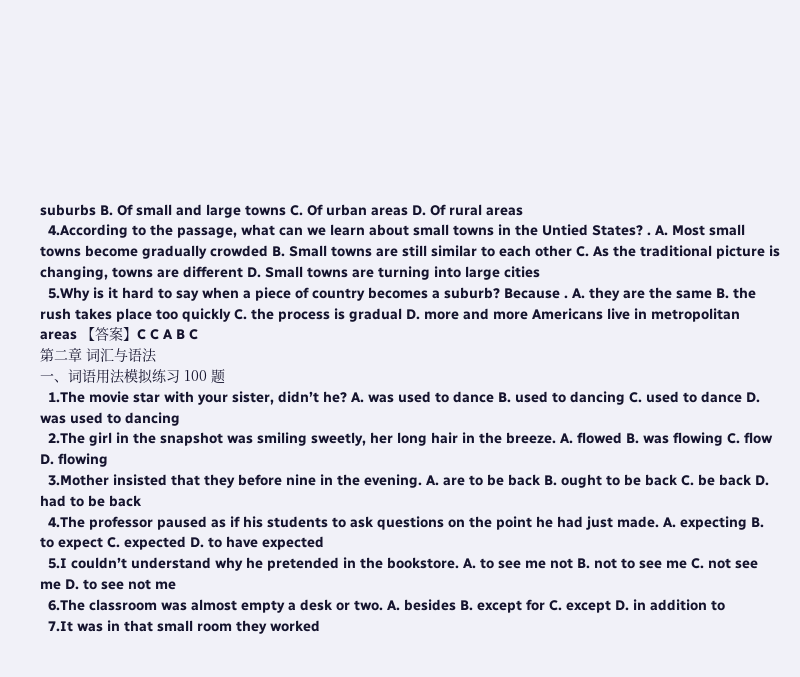suburbs B. Of small and large towns C. Of urban areas D. Of rural areas
  4.According to the passage, what can we learn about small towns in the Untied States? . A. Most small towns become gradually crowded B. Small towns are still similar to each other C. As the traditional picture is changing, towns are different D. Small towns are turning into large cities
  5.Why is it hard to say when a piece of country becomes a suburb? Because . A. they are the same B. the rush takes place too quickly C. the process is gradual D. more and more Americans live in metropolitan areas 【答案】C C A B C
第二章 词汇与语法
一、词语用法模拟练习 100 题
  1.The movie star with your sister, didn’t he? A. was used to dance B. used to dancing C. used to dance D. was used to dancing
  2.The girl in the snapshot was smiling sweetly, her long hair in the breeze. A. flowed B. was flowing C. flow D. flowing
  3.Mother insisted that they before nine in the evening. A. are to be back B. ought to be back C. be back D. had to be back
  4.The professor paused as if his students to ask questions on the point he had just made. A. expecting B. to expect C. expected D. to have expected
  5.I couldn’t understand why he pretended in the bookstore. A. to see me not B. not to see me C. not see me D. to see not me
  6.The classroom was almost empty a desk or two. A. besides B. except for C. except D. in addition to
  7.It was in that small room they worked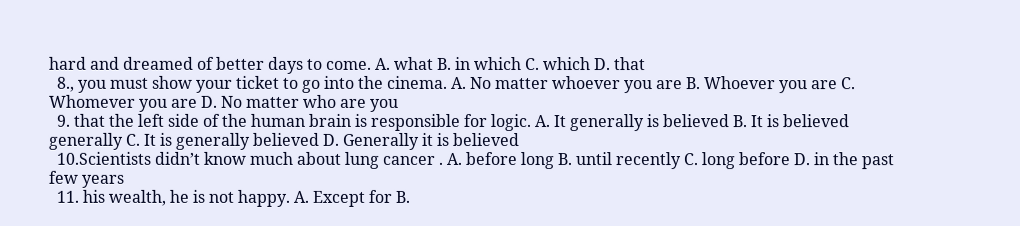hard and dreamed of better days to come. A. what B. in which C. which D. that
  8., you must show your ticket to go into the cinema. A. No matter whoever you are B. Whoever you are C. Whomever you are D. No matter who are you
  9. that the left side of the human brain is responsible for logic. A. It generally is believed B. It is believed generally C. It is generally believed D. Generally it is believed
  10.Scientists didn’t know much about lung cancer . A. before long B. until recently C. long before D. in the past few years
  11. his wealth, he is not happy. A. Except for B.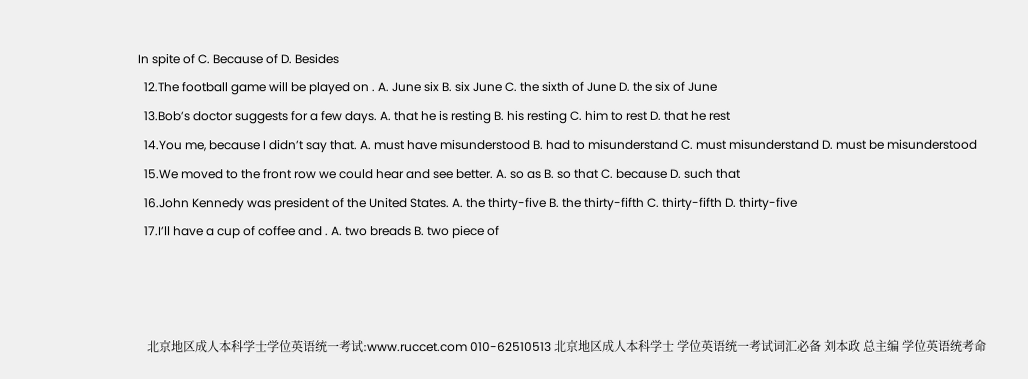In spite of C. Because of D. Besides
  12.The football game will be played on . A. June six B. six June C. the sixth of June D. the six of June
  13.Bob’s doctor suggests for a few days. A. that he is resting B. his resting C. him to rest D. that he rest
  14.You me, because I didn’t say that. A. must have misunderstood B. had to misunderstand C. must misunderstand D. must be misunderstood
  15.We moved to the front row we could hear and see better. A. so as B. so that C. because D. such that
  16.John Kennedy was president of the United States. A. the thirty-five B. the thirty-fifth C. thirty-fifth D. thirty-five
  17.I’ll have a cup of coffee and . A. two breads B. two piece of



   北京地区成人本科学士学位英语统一考试:www.ruccet.com 010-62510513 北京地区成人本科学士 学位英语统一考试词汇必备 刘本政 总主编 学位英语统考命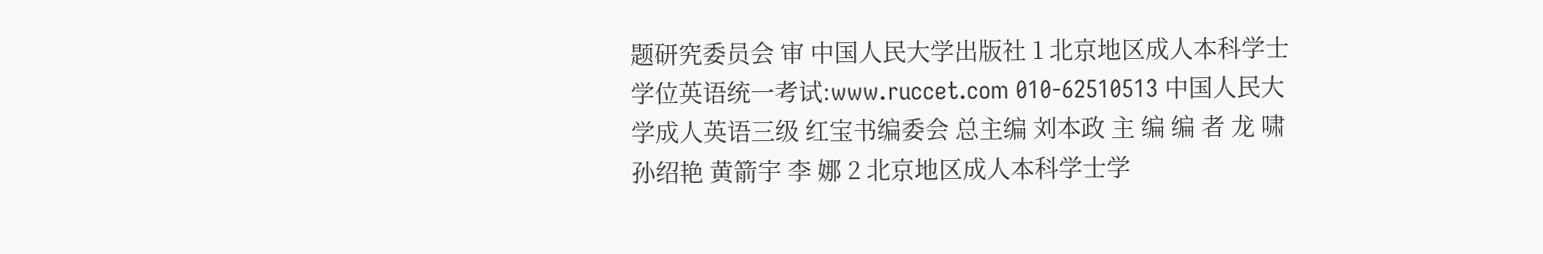题研究委员会 审 中国人民大学出版社 1 北京地区成人本科学士学位英语统一考试:www.ruccet.com 010-62510513 中国人民大学成人英语三级 红宝书编委会 总主编 刘本政 主 编 编 者 龙 啸 孙绍艳 黄箭宇 李 娜 2 北京地区成人本科学士学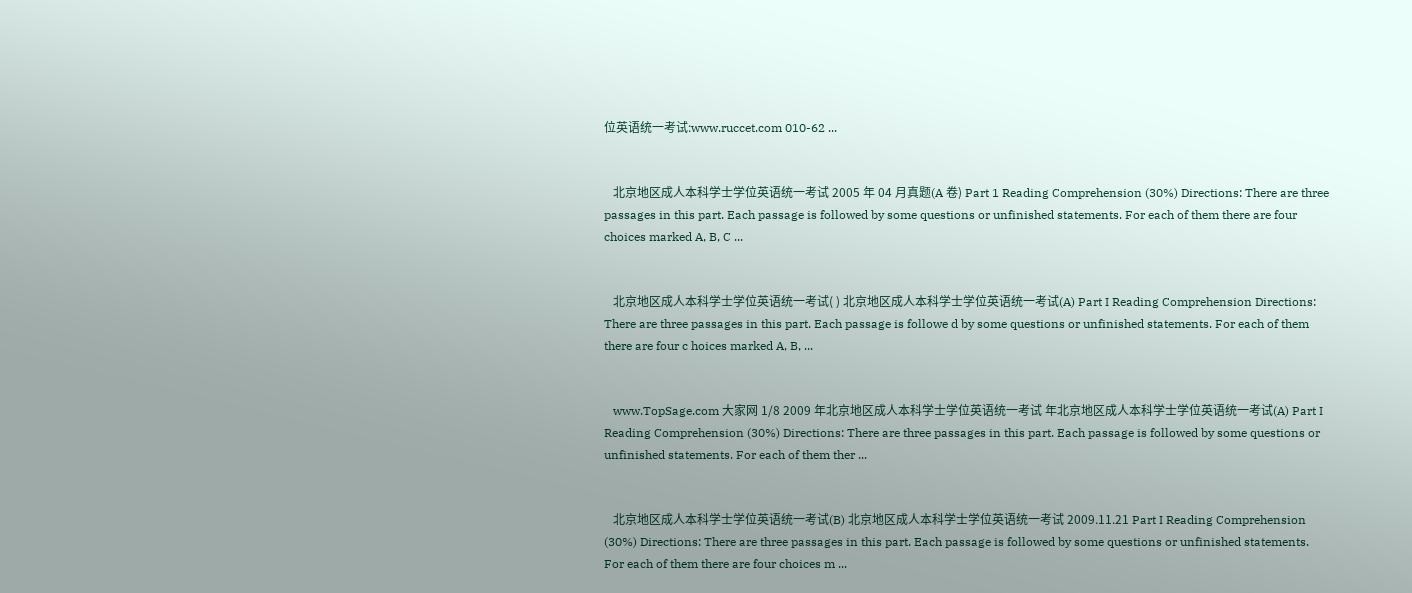位英语统一考试:www.ruccet.com 010-62 ...


   北京地区成人本科学士学位英语统一考试 2005 年 04 月真题(A 卷) Part 1 Reading Comprehension (30%) Directions: There are three passages in this part. Each passage is followed by some questions or unfinished statements. For each of them there are four choices marked A, B, C ...


   北京地区成人本科学士学位英语统一考试( ) 北京地区成人本科学士学位英语统一考试(A) Part I Reading Comprehension Directions: There are three passages in this part. Each passage is followe d by some questions or unfinished statements. For each of them there are four c hoices marked A, B, ...


   www.TopSage.com 大家网 1/8 2009 年北京地区成人本科学士学位英语统一考试 年北京地区成人本科学士学位英语统一考试(A) Part I Reading Comprehension (30%) Directions: There are three passages in this part. Each passage is followed by some questions or unfinished statements. For each of them ther ...


   北京地区成人本科学士学位英语统一考试(B) 北京地区成人本科学士学位英语统一考试 2009.11.21 Part I Reading Comprehension (30%) Directions: There are three passages in this part. Each passage is followed by some questions or unfinished statements. For each of them there are four choices m ...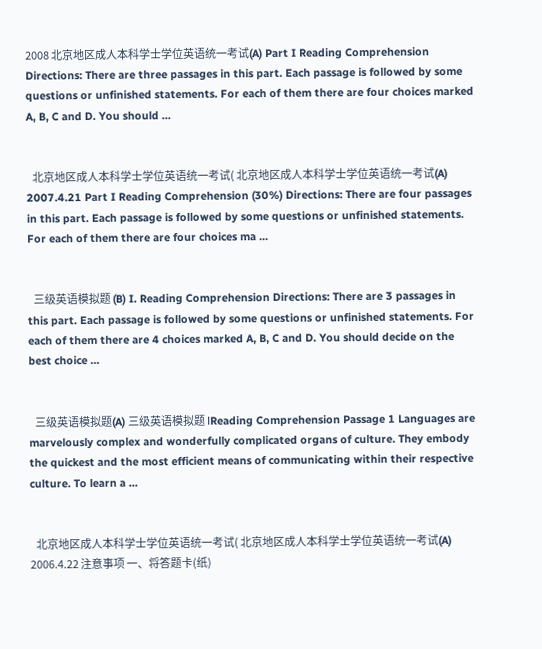2008 北京地区成人本科学士学位英语统一考试(A) Part I Reading Comprehension Directions: There are three passages in this part. Each passage is followed by some questions or unfinished statements. For each of them there are four choices marked A, B, C and D. You should ...


   北京地区成人本科学士学位英语统一考试( 北京地区成人本科学士学位英语统一考试(A) 2007.4.21 Part I Reading Comprehension (30%) Directions: There are four passages in this part. Each passage is followed by some questions or unfinished statements. For each of them there are four choices ma ...


   三级英语模拟题 (B) I. Reading Comprehension Directions: There are 3 passages in this part. Each passage is followed by some questions or unfinished statements. For each of them there are 4 choices marked A, B, C and D. You should decide on the best choice ...


   三级英语模拟题(A) 三级英语模拟题 ⅠReading Comprehension Passage 1 Languages are marvelously complex and wonderfully complicated organs of culture. They embody the quickest and the most efficient means of communicating within their respective culture. To learn a ...


   北京地区成人本科学士学位英语统一考试( 北京地区成人本科学士学位英语统一考试(A) 2006.4.22 注意事项 一、将答题卡(纸)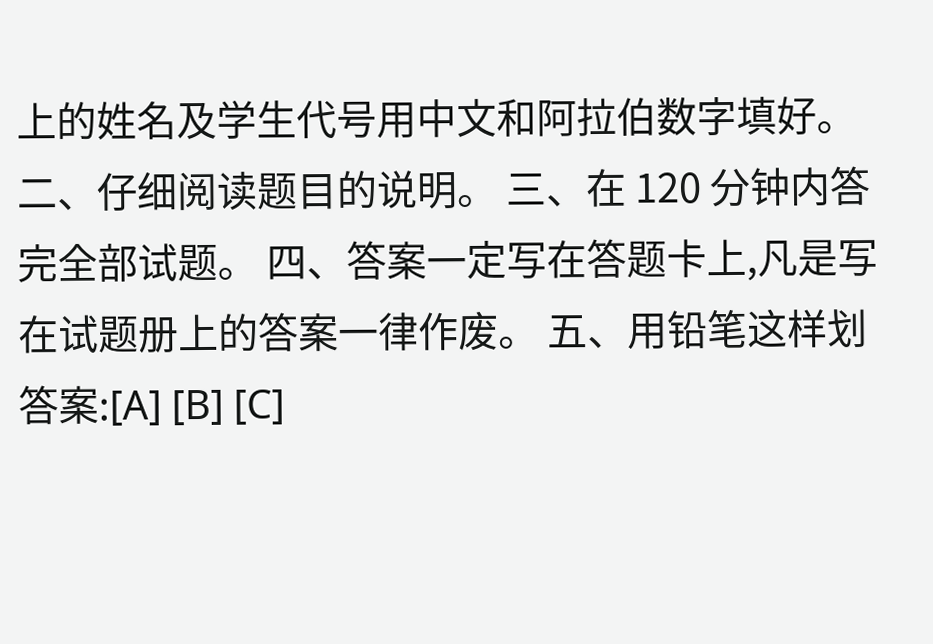上的姓名及学生代号用中文和阿拉伯数字填好。 二、仔细阅读题目的说明。 三、在 120 分钟内答完全部试题。 四、答案一定写在答题卡上,凡是写在试题册上的答案一律作废。 五、用铅笔这样划答案:[A] [B] [C]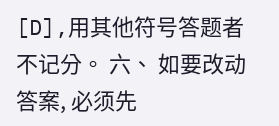[D],用其他符号答题者不记分。 六、 如要改动答案, 必须先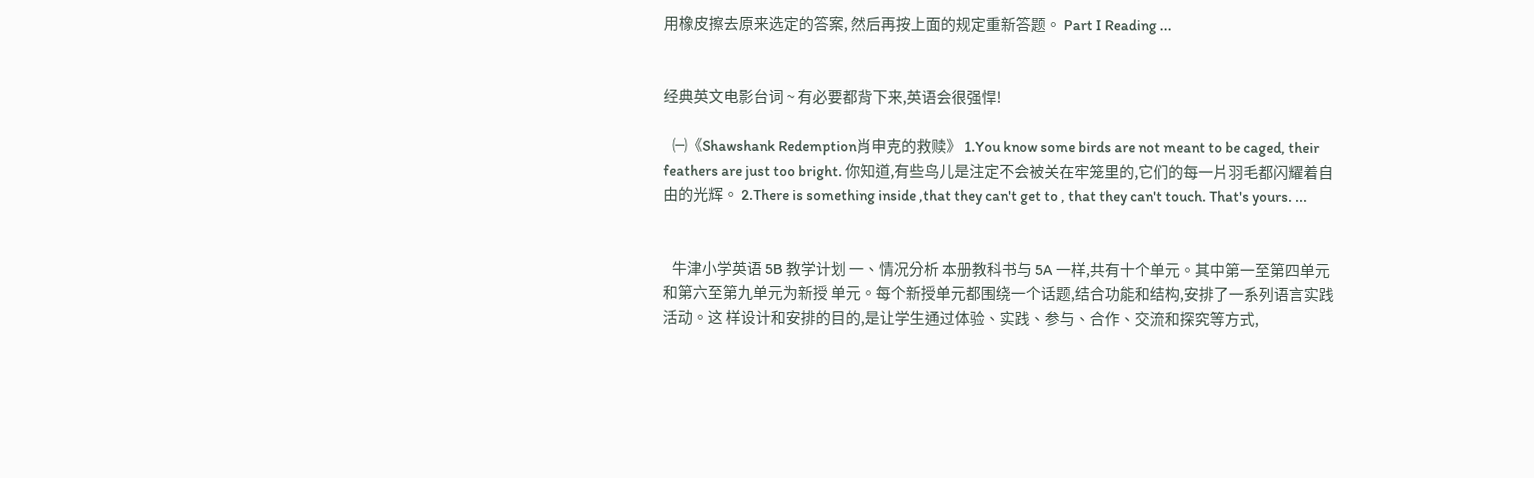用橡皮擦去原来选定的答案, 然后再按上面的规定重新答题。 Part I Reading ...


经典英文电影台词 ~ 有必要都背下来,英语会很强悍!

   ㈠《Shawshank Redemption肖申克的救赎》 1.You know some birds are not meant to be caged, their feathers are just too bright. 你知道,有些鸟儿是注定不会被关在牢笼里的,它们的每一片羽毛都闪耀着自由的光辉。 2.There is something inside ,that they can't get to , that they can't touch. That's yours. ...


   牛津小学英语 5B 教学计划 一、情况分析 本册教科书与 5A 一样,共有十个单元。其中第一至第四单元和第六至第九单元为新授 单元。每个新授单元都围绕一个话题,结合功能和结构,安排了一系列语言实践活动。这 样设计和安排的目的,是让学生通过体验、实践、参与、合作、交流和探究等方式,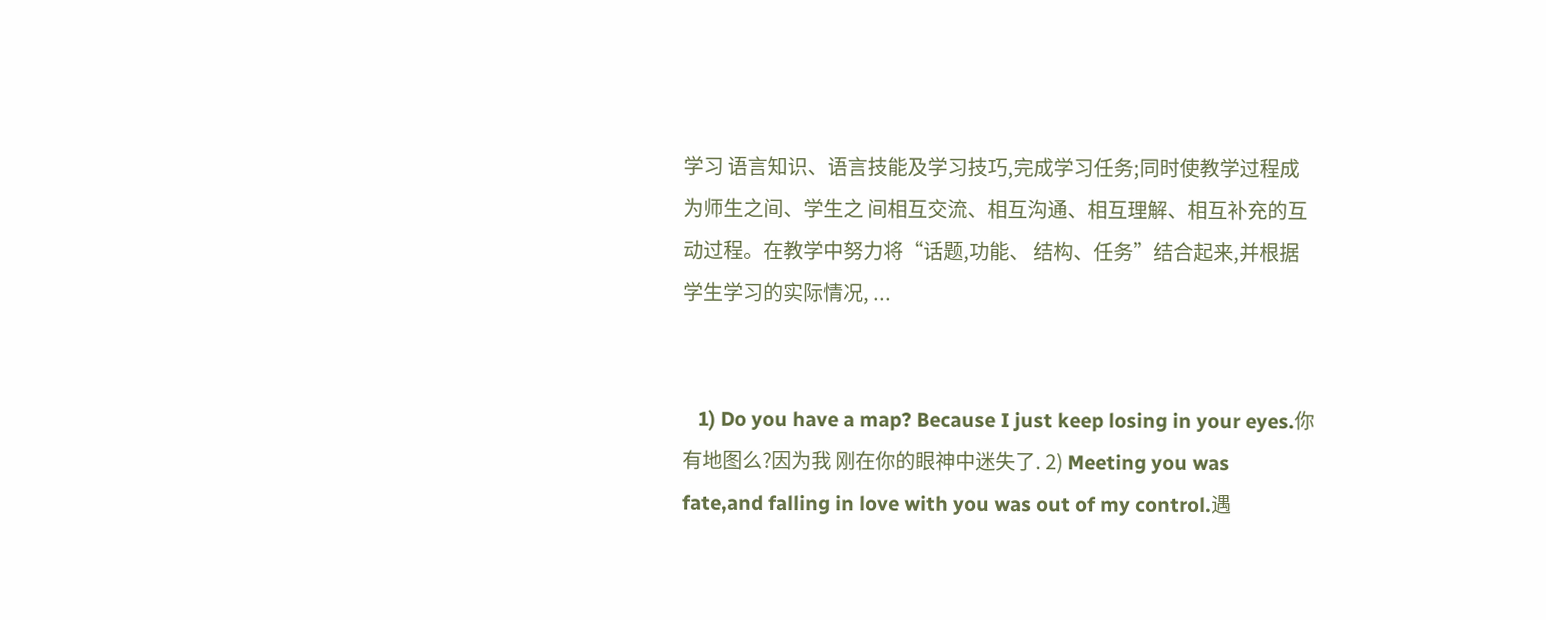学习 语言知识、语言技能及学习技巧,完成学习任务;同时使教学过程成为师生之间、学生之 间相互交流、相互沟通、相互理解、相互补充的互动过程。在教学中努力将“话题,功能、 结构、任务”结合起来,并根据学生学习的实际情况, ...


   1) Do you have a map? Because I just keep losing in your eyes.你有地图么?因为我 刚在你的眼神中迷失了. 2) Meeting you was fate,and falling in love with you was out of my control.遇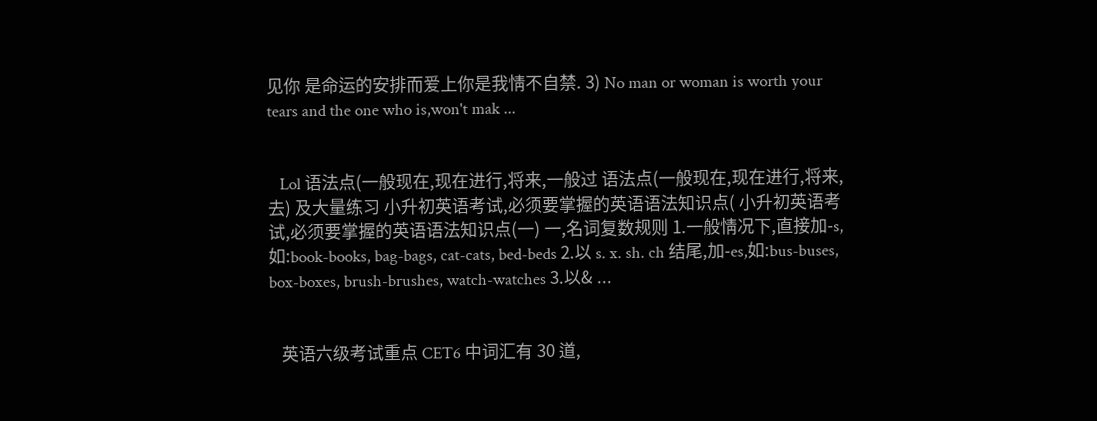见你 是命运的安排而爱上你是我情不自禁. 3) No man or woman is worth your tears and the one who is,won't mak ...


   Lol 语法点(一般现在,现在进行,将来,一般过 语法点(一般现在,现在进行,将来, 去) 及大量练习 小升初英语考试,必须要掌握的英语语法知识点( 小升初英语考试,必须要掌握的英语语法知识点(一) 一,名词复数规则 1.一般情况下,直接加-s,如:book-books, bag-bags, cat-cats, bed-beds 2.以 s. x. sh. ch 结尾,加-es,如:bus-buses, box-boxes, brush-brushes, watch-watches 3.以& ...


   英语六级考试重点 CET6 中词汇有 30 道,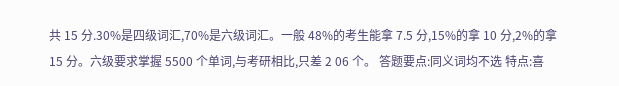共 15 分.30%是四级词汇,70%是六级词汇。一般 48%的考生能拿 7.5 分,15%的拿 10 分,2%的拿 15 分。六级要求掌握 5500 个单词,与考研相比,只差 2 06 个。 答题要点:同义词均不选 特点:喜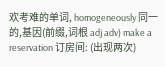欢考难的单词, homogeneously 同一的,基因(前缀,词根 adj adv) make a reservation 订房间: (出现两次)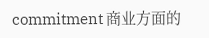commitment 商业方面的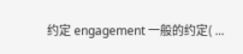约定 engagement 一般的约定( ...